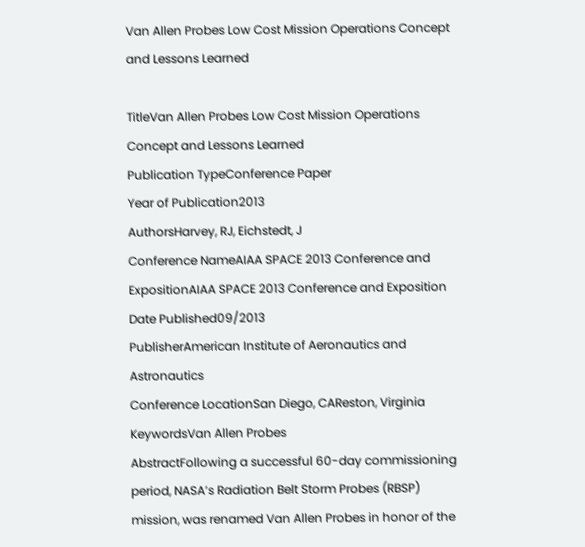Van Allen Probes Low Cost Mission Operations Concept and Lessons Learned

TitleVan Allen Probes Low Cost Mission Operations Concept and Lessons Learned
Publication TypeConference Paper
Year of Publication2013
AuthorsHarvey, RJ, Eichstedt, J
Conference NameAIAA SPACE 2013 Conference and ExpositionAIAA SPACE 2013 Conference and Exposition
Date Published09/2013
PublisherAmerican Institute of Aeronautics and Astronautics
Conference LocationSan Diego, CAReston, Virginia
KeywordsVan Allen Probes
AbstractFollowing a successful 60-day commissioning period, NASA’s Radiation Belt Storm Probes (RBSP) mission, was renamed Van Allen Probes in honor of the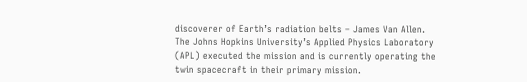discoverer of Earth’s radiation belts – James Van Allen. The Johns Hopkins University’s Applied Physics Laboratory (APL) executed the mission and is currently operating the twin spacecraft in their primary mission.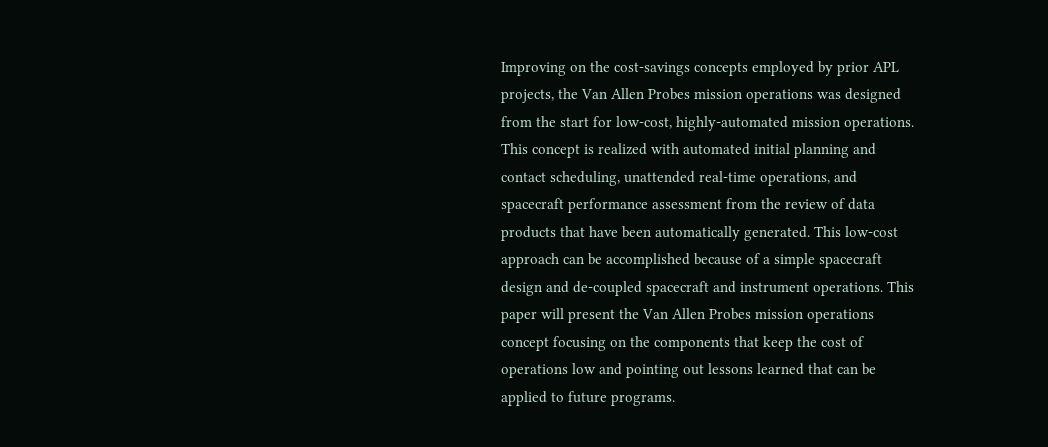Improving on the cost-savings concepts employed by prior APL projects, the Van Allen Probes mission operations was designed from the start for low-cost, highly-automated mission operations. This concept is realized with automated initial planning and contact scheduling, unattended real-time operations, and spacecraft performance assessment from the review of data products that have been automatically generated. This low-cost approach can be accomplished because of a simple spacecraft design and de-coupled spacecraft and instrument operations. This paper will present the Van Allen Probes mission operations concept focusing on the components that keep the cost of operations low and pointing out lessons learned that can be applied to future programs.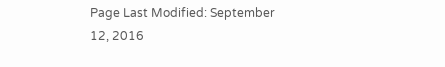Page Last Modified: September 12, 2016